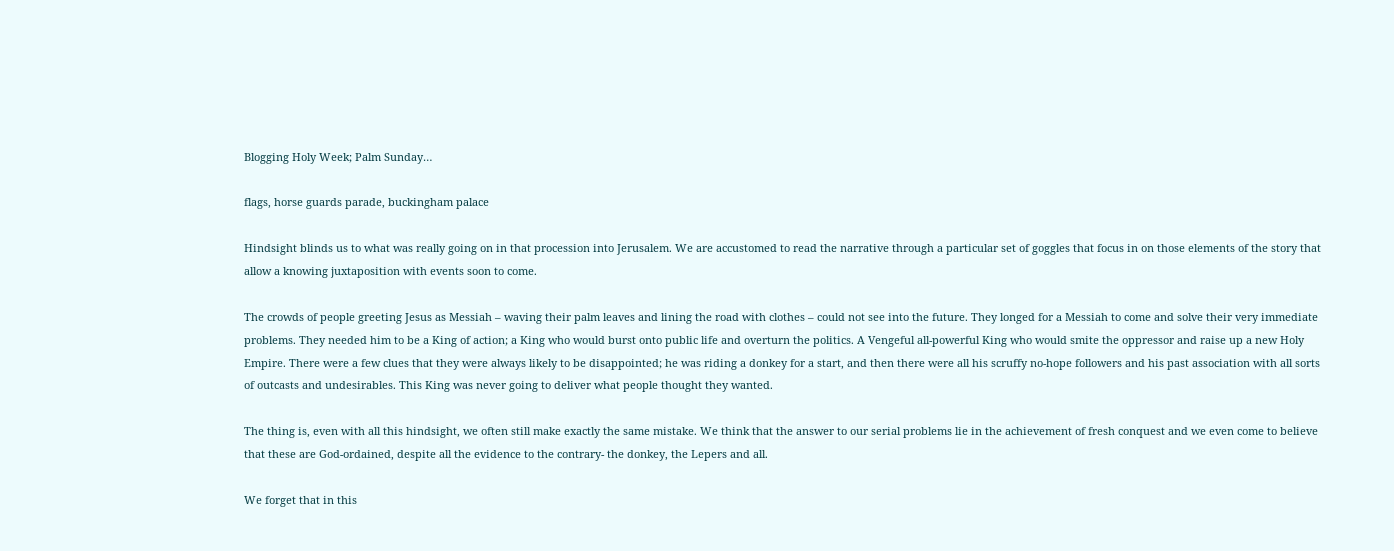Blogging Holy Week; Palm Sunday…

flags, horse guards parade, buckingham palace

Hindsight blinds us to what was really going on in that procession into Jerusalem. We are accustomed to read the narrative through a particular set of goggles that focus in on those elements of the story that allow a knowing juxtaposition with events soon to come.

The crowds of people greeting Jesus as Messiah – waving their palm leaves and lining the road with clothes – could not see into the future. They longed for a Messiah to come and solve their very immediate problems. They needed him to be a King of action; a King who would burst onto public life and overturn the politics. A Vengeful all-powerful King who would smite the oppressor and raise up a new Holy Empire. There were a few clues that they were always likely to be disappointed; he was riding a donkey for a start, and then there were all his scruffy no-hope followers and his past association with all sorts of outcasts and undesirables. This King was never going to deliver what people thought they wanted.

The thing is, even with all this hindsight, we often still make exactly the same mistake. We think that the answer to our serial problems lie in the achievement of fresh conquest and we even come to believe that these are God-ordained, despite all the evidence to the contrary- the donkey, the Lepers and all.

We forget that in this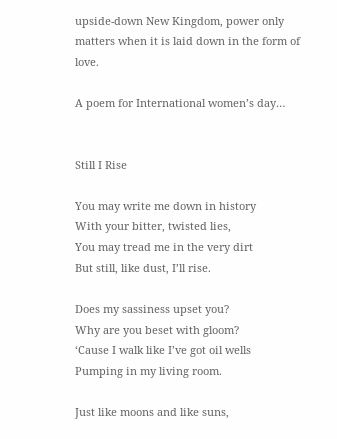upside-down New Kingdom, power only matters when it is laid down in the form of love.

A poem for International women’s day…


Still I Rise

You may write me down in history
With your bitter, twisted lies,
You may tread me in the very dirt
But still, like dust, I’ll rise.

Does my sassiness upset you?
Why are you beset with gloom?
‘Cause I walk like I’ve got oil wells
Pumping in my living room.

Just like moons and like suns,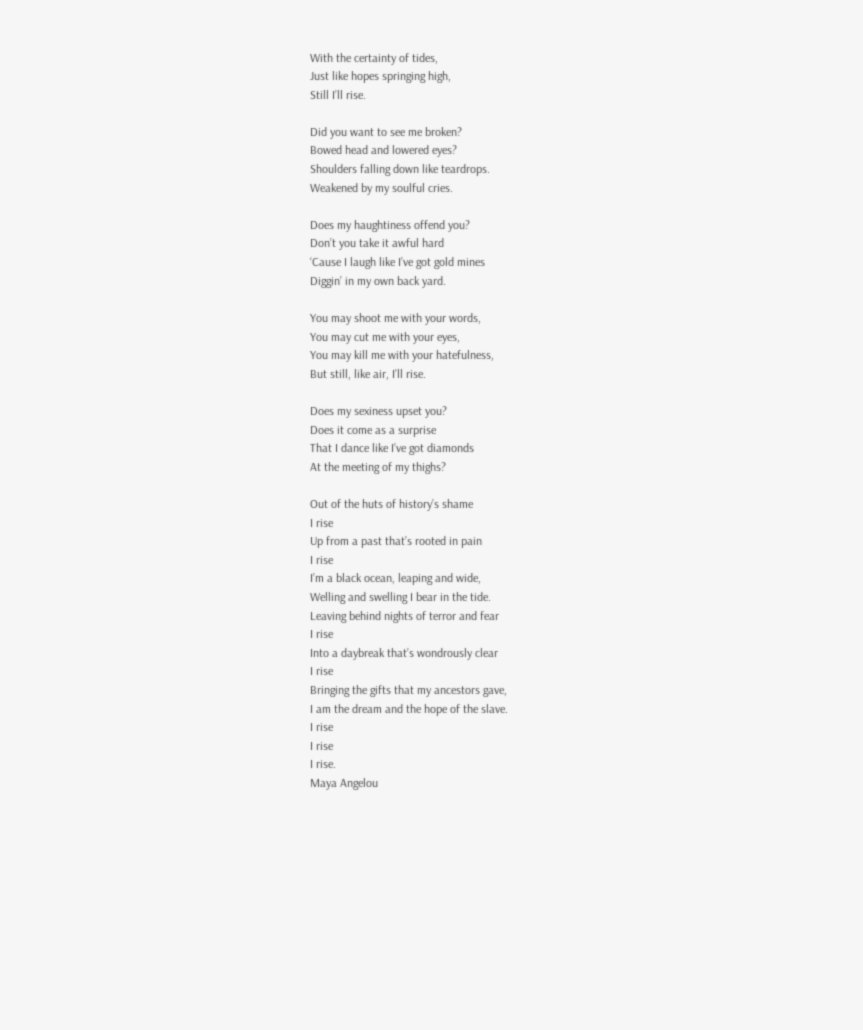With the certainty of tides,
Just like hopes springing high,
Still I’ll rise.

Did you want to see me broken?
Bowed head and lowered eyes?
Shoulders falling down like teardrops.
Weakened by my soulful cries.

Does my haughtiness offend you?
Don’t you take it awful hard
‘Cause I laugh like I’ve got gold mines
Diggin’ in my own back yard.

You may shoot me with your words,
You may cut me with your eyes,
You may kill me with your hatefulness,
But still, like air, I’ll rise.

Does my sexiness upset you?
Does it come as a surprise
That I dance like I’ve got diamonds
At the meeting of my thighs?

Out of the huts of history’s shame
I rise
Up from a past that’s rooted in pain
I rise
I’m a black ocean, leaping and wide,
Welling and swelling I bear in the tide.
Leaving behind nights of terror and fear
I rise
Into a daybreak that’s wondrously clear
I rise
Bringing the gifts that my ancestors gave,
I am the dream and the hope of the slave.
I rise
I rise
I rise.
Maya Angelou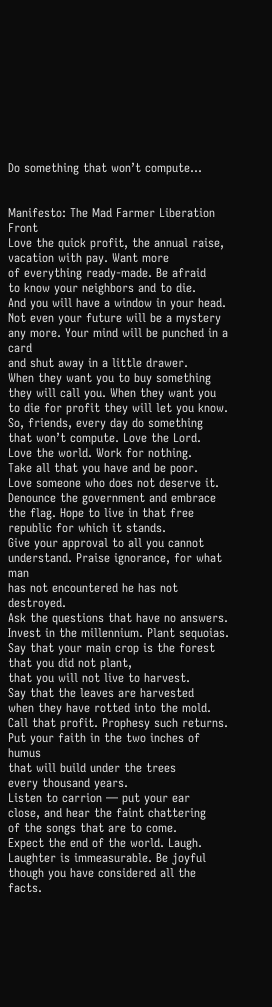Do something that won’t compute…


Manifesto: The Mad Farmer Liberation Front
Love the quick profit, the annual raise,
vacation with pay. Want more
of everything ready-made. Be afraid
to know your neighbors and to die.
And you will have a window in your head.
Not even your future will be a mystery
any more. Your mind will be punched in a card
and shut away in a little drawer.
When they want you to buy something
they will call you. When they want you
to die for profit they will let you know.
So, friends, every day do something
that won’t compute. Love the Lord.
Love the world. Work for nothing.
Take all that you have and be poor.
Love someone who does not deserve it.
Denounce the government and embrace
the flag. Hope to live in that free
republic for which it stands.
Give your approval to all you cannot
understand. Praise ignorance, for what man
has not encountered he has not destroyed.
Ask the questions that have no answers.
Invest in the millennium. Plant sequoias.
Say that your main crop is the forest
that you did not plant,
that you will not live to harvest.
Say that the leaves are harvested
when they have rotted into the mold.
Call that profit. Prophesy such returns.
Put your faith in the two inches of humus
that will build under the trees
every thousand years.
Listen to carrion — put your ear
close, and hear the faint chattering
of the songs that are to come.
Expect the end of the world. Laugh.
Laughter is immeasurable. Be joyful
though you have considered all the facts.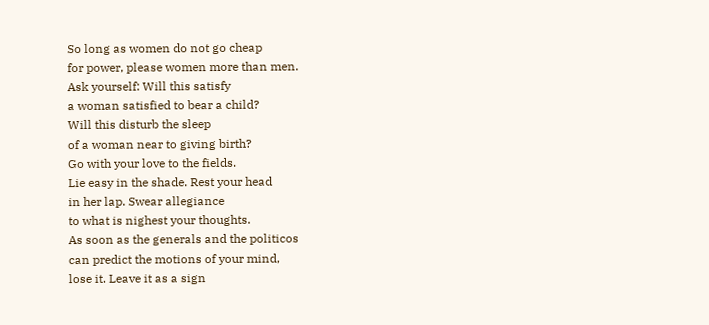So long as women do not go cheap
for power, please women more than men.
Ask yourself: Will this satisfy
a woman satisfied to bear a child?
Will this disturb the sleep
of a woman near to giving birth?
Go with your love to the fields.
Lie easy in the shade. Rest your head
in her lap. Swear allegiance
to what is nighest your thoughts.
As soon as the generals and the politicos
can predict the motions of your mind,
lose it. Leave it as a sign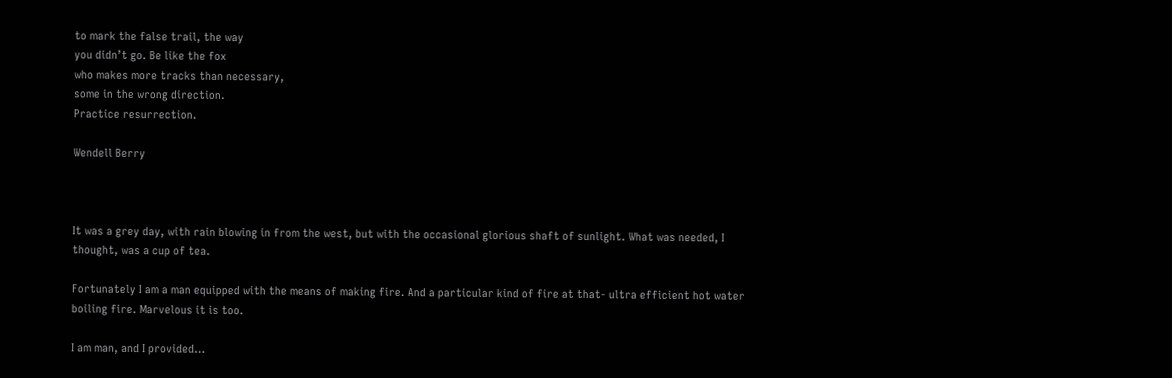to mark the false trail, the way
you didn’t go. Be like the fox
who makes more tracks than necessary,
some in the wrong direction.
Practice resurrection.

Wendell Berry



It was a grey day, with rain blowing in from the west, but with the occasional glorious shaft of sunlight. What was needed, I thought, was a cup of tea.

Fortunately I am a man equipped with the means of making fire. And a particular kind of fire at that- ultra efficient hot water boiling fire. Marvelous it is too.

I am man, and I provided…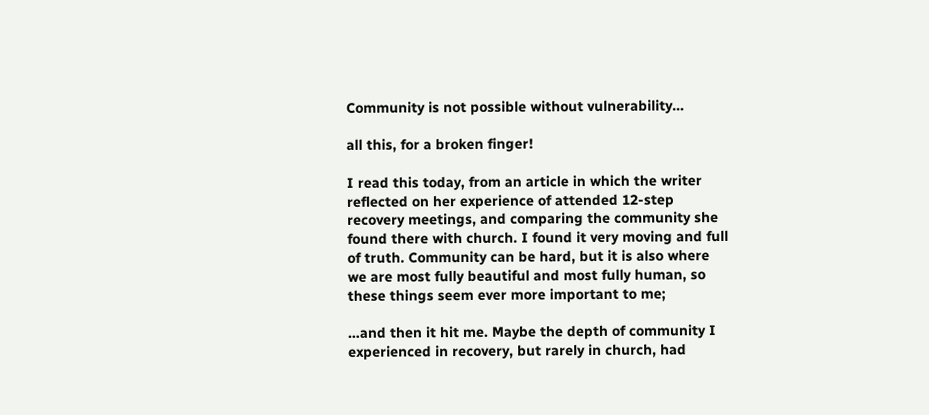Community is not possible without vulnerability…

all this, for a broken finger!

I read this today, from an article in which the writer reflected on her experience of attended 12-step recovery meetings, and comparing the community she found there with church. I found it very moving and full of truth. Community can be hard, but it is also where we are most fully beautiful and most fully human, so these things seem ever more important to me;

…and then it hit me. Maybe the depth of community I experienced in recovery, but rarely in church, had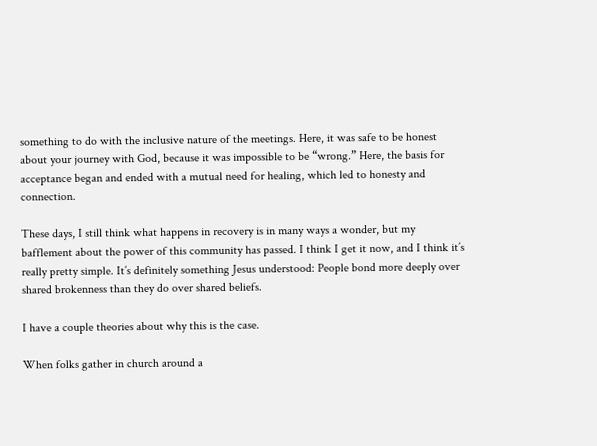something to do with the inclusive nature of the meetings. Here, it was safe to be honest about your journey with God, because it was impossible to be “wrong.” Here, the basis for acceptance began and ended with a mutual need for healing, which led to honesty and connection.

These days, I still think what happens in recovery is in many ways a wonder, but my bafflement about the power of this community has passed. I think I get it now, and I think it’s really pretty simple. It’s definitely something Jesus understood: People bond more deeply over shared brokenness than they do over shared beliefs.

I have a couple theories about why this is the case.

When folks gather in church around a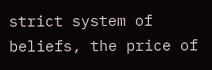strict system of beliefs, the price of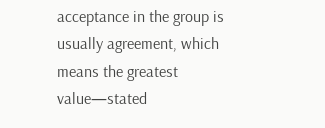acceptance in the group is usually agreement, which means the greatest value—stated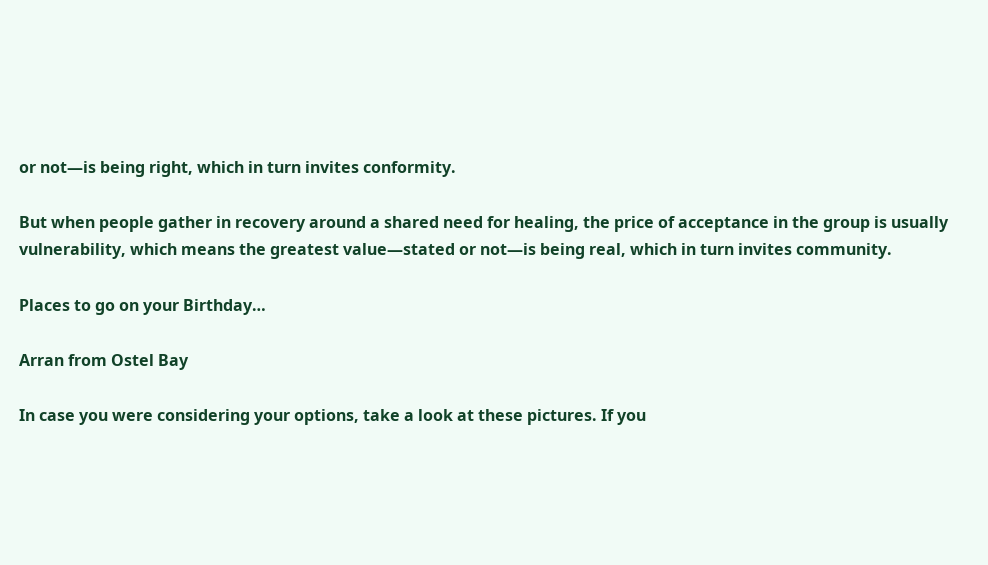or not—is being right, which in turn invites conformity.

But when people gather in recovery around a shared need for healing, the price of acceptance in the group is usually vulnerability, which means the greatest value—stated or not—is being real, which in turn invites community.

Places to go on your Birthday…

Arran from Ostel Bay

In case you were considering your options, take a look at these pictures. If you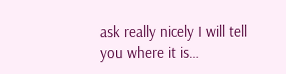ask really nicely I will tell you where it is…